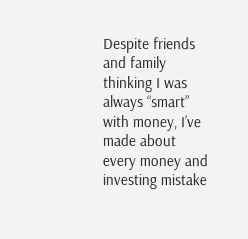Despite friends and family thinking I was always “smart” with money, I’ve made about every money and investing mistake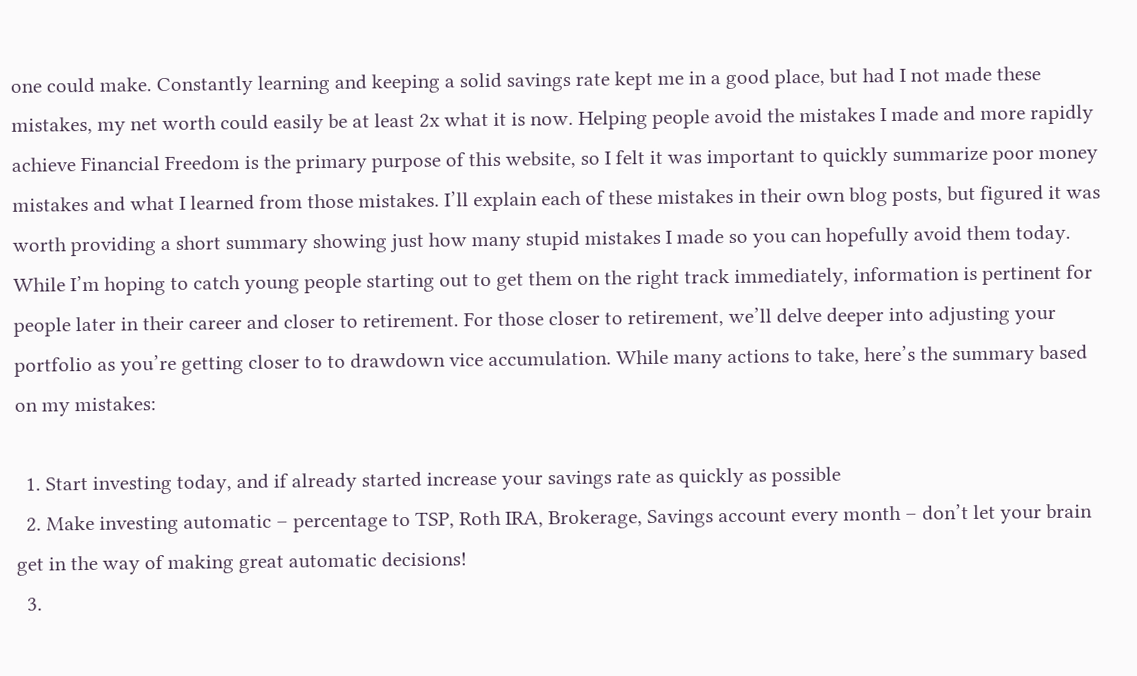one could make. Constantly learning and keeping a solid savings rate kept me in a good place, but had I not made these mistakes, my net worth could easily be at least 2x what it is now. Helping people avoid the mistakes I made and more rapidly achieve Financial Freedom is the primary purpose of this website, so I felt it was important to quickly summarize poor money mistakes and what I learned from those mistakes. I’ll explain each of these mistakes in their own blog posts, but figured it was worth providing a short summary showing just how many stupid mistakes I made so you can hopefully avoid them today. While I’m hoping to catch young people starting out to get them on the right track immediately, information is pertinent for people later in their career and closer to retirement. For those closer to retirement, we’ll delve deeper into adjusting your portfolio as you’re getting closer to to drawdown vice accumulation. While many actions to take, here’s the summary based on my mistakes:

  1. Start investing today, and if already started increase your savings rate as quickly as possible
  2. Make investing automatic – percentage to TSP, Roth IRA, Brokerage, Savings account every month – don’t let your brain get in the way of making great automatic decisions!
  3.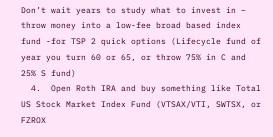Don’t wait years to study what to invest in – throw money into a low-fee broad based index fund -for TSP 2 quick options (Lifecycle fund of year you turn 60 or 65, or throw 75% in C and 25% S fund)
  4.  Open Roth IRA and buy something like Total US Stock Market Index Fund (VTSAX/VTI, SWTSX, or FZROX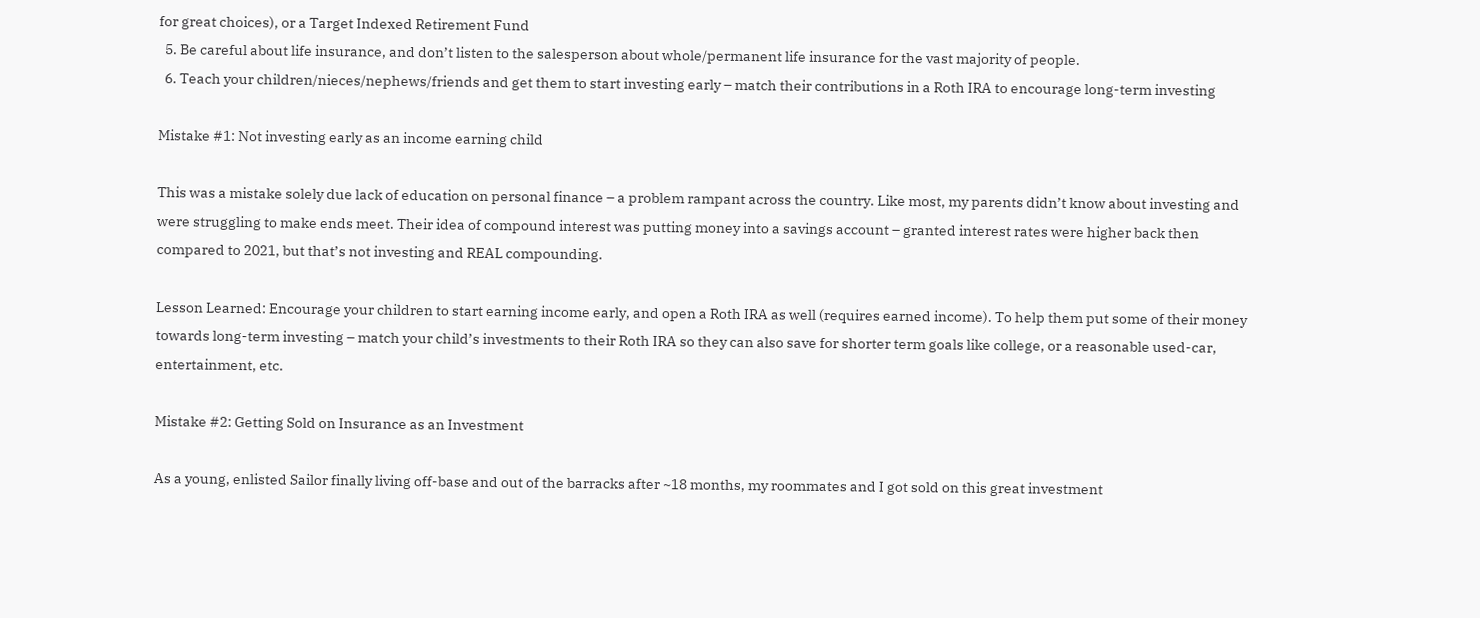for great choices), or a Target Indexed Retirement Fund
  5. Be careful about life insurance, and don’t listen to the salesperson about whole/permanent life insurance for the vast majority of people.
  6. Teach your children/nieces/nephews/friends and get them to start investing early – match their contributions in a Roth IRA to encourage long-term investing

Mistake #1: Not investing early as an income earning child

This was a mistake solely due lack of education on personal finance – a problem rampant across the country. Like most, my parents didn’t know about investing and were struggling to make ends meet. Their idea of compound interest was putting money into a savings account – granted interest rates were higher back then compared to 2021, but that’s not investing and REAL compounding.

Lesson Learned: Encourage your children to start earning income early, and open a Roth IRA as well (requires earned income). To help them put some of their money towards long-term investing – match your child’s investments to their Roth IRA so they can also save for shorter term goals like college, or a reasonable used-car, entertainment, etc.

Mistake #2: Getting Sold on Insurance as an Investment

As a young, enlisted Sailor finally living off-base and out of the barracks after ~18 months, my roommates and I got sold on this great investment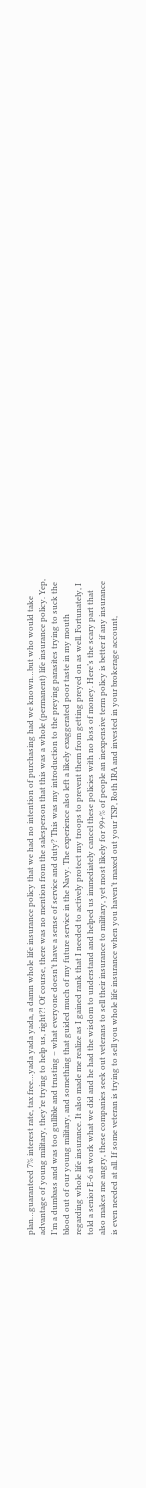plan…guaranteed 7% interest rate, tax free…yada yada yada, a damn whole life insurance policy that we had no intention of purchasing had we known…but who would take advantage of young military, they’re trying to help us, right?! Of course, there was no mention from the salesperson that this was a whole (permanent) life insurance policy. Yep, I’m a dumbass and was too gullible and trusting – what everyone doesn’t have a sense of service and duty? This was my introduction to the preying parasites trying to suck the blood out of our young military, and something that guided much of my future service in the Navy. The experience also left a likely exaggerated poor taste in my mouth regarding whole life insurance. It also made me realize as I gained rank that I needed to actively protect my troops to prevent them from getting preyed on as well. Fortunately, I told a senior E-6 at work what we did and he had the wisdom to understand and helped us immediately cancel these policies with no loss of money. Here’s the scary part that also makes me angry, these companies seek out veterans to sell their insurance to military, yet most likely for 99+% of people an inexpensive term policy is better if any insurance is even needed at all. If some veteran is trying to sell you whole life insurance when you haven’t maxed out your TSP, Roth IRA and invested in your brokerage account,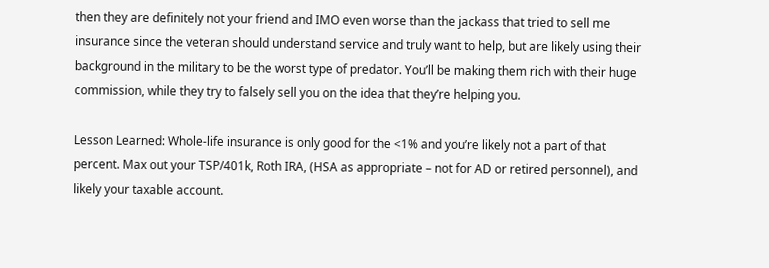then they are definitely not your friend and IMO even worse than the jackass that tried to sell me insurance since the veteran should understand service and truly want to help, but are likely using their background in the military to be the worst type of predator. You’ll be making them rich with their huge commission, while they try to falsely sell you on the idea that they’re helping you.

Lesson Learned: Whole-life insurance is only good for the <1% and you’re likely not a part of that percent. Max out your TSP/401k, Roth IRA, (HSA as appropriate – not for AD or retired personnel), and likely your taxable account.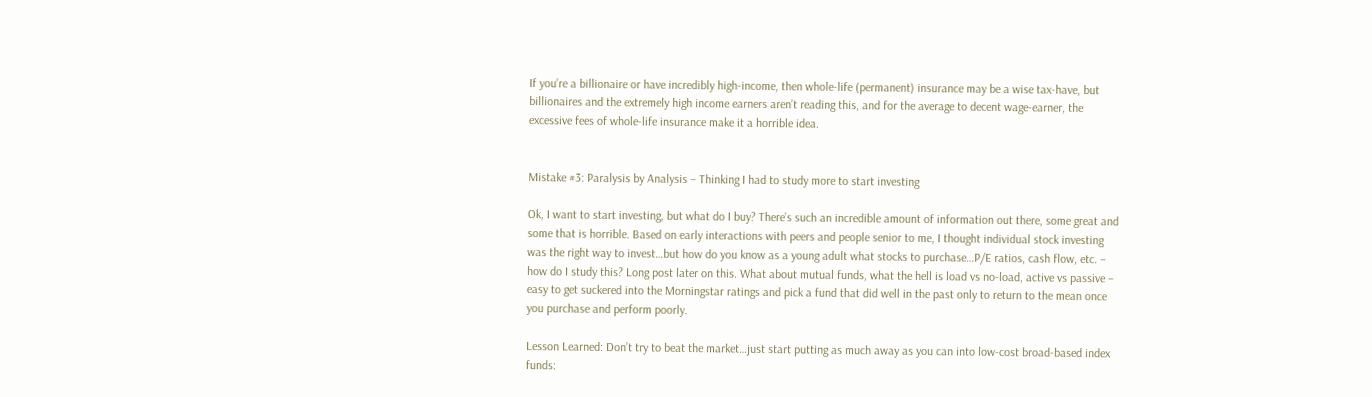If you’re a billionaire or have incredibly high-income, then whole-life (permanent) insurance may be a wise tax-have, but billionaires and the extremely high income earners aren’t reading this, and for the average to decent wage-earner, the excessive fees of whole-life insurance make it a horrible idea.


Mistake #3: Paralysis by Analysis – Thinking I had to study more to start investing

Ok, I want to start investing, but what do I buy? There’s such an incredible amount of information out there, some great and some that is horrible. Based on early interactions with peers and people senior to me, I thought individual stock investing was the right way to invest…but how do you know as a young adult what stocks to purchase…P/E ratios, cash flow, etc. – how do I study this? Long post later on this. What about mutual funds, what the hell is load vs no-load, active vs passive – easy to get suckered into the Morningstar ratings and pick a fund that did well in the past only to return to the mean once you purchase and perform poorly.

Lesson Learned: Don’t try to beat the market…just start putting as much away as you can into low-cost broad-based index funds: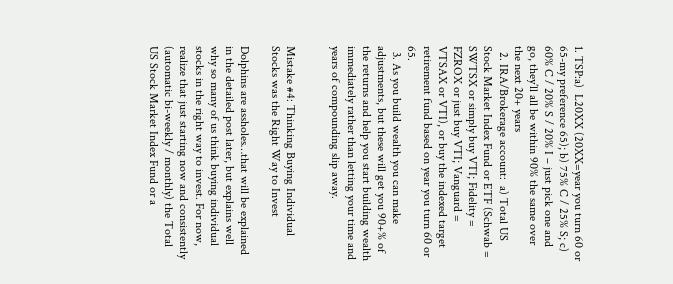1. TSP:a)  L20XX (20XX=year you turn 60 or 65-my preference 65); b) 75% C / 25% S; c) 60% C / 20% S / 20% I – just pick one and go, they’ll all be within 90% the same over the next 20+ years
  2. IRA/Brokerage account:  a) Total US Stock Market Index Fund or ETF (Schwab = SWTSX or simply buy VTI; Fidelity = FZROX or just buy VTI; Vanguard = VTSAX or VTI), or buy the indexed target retirement fund based on year you turn 60 or 65.
  3. As you build wealth you can make adjustments, but these will get you 90+% of the returns and help you start building wealth immediately rather than letting your time and years of compounding slip away.


Mistake #4: Thinking Buying Individual Stocks was the Right Way to Invest

Dolphins are assholes…that will be explained in the detailed post later, but explains well why so many of us think buying individual stocks in the right way to invest. For now, realize that just starting now and consistently (automatic bi-weekly / monthly) the Total US Stock Market Index Fund or a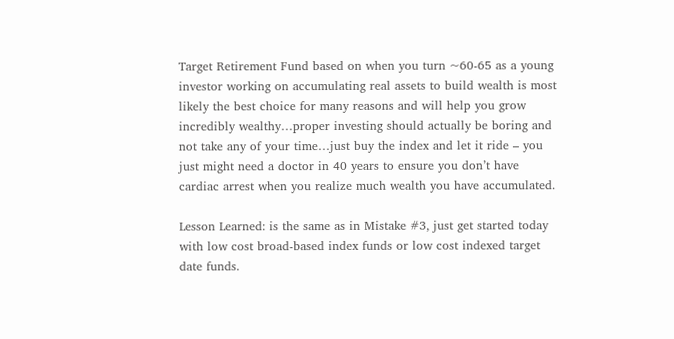Target Retirement Fund based on when you turn ~60-65 as a young investor working on accumulating real assets to build wealth is most likely the best choice for many reasons and will help you grow incredibly wealthy…proper investing should actually be boring and not take any of your time…just buy the index and let it ride – you just might need a doctor in 40 years to ensure you don’t have cardiac arrest when you realize much wealth you have accumulated.

Lesson Learned: is the same as in Mistake #3, just get started today with low cost broad-based index funds or low cost indexed target date funds.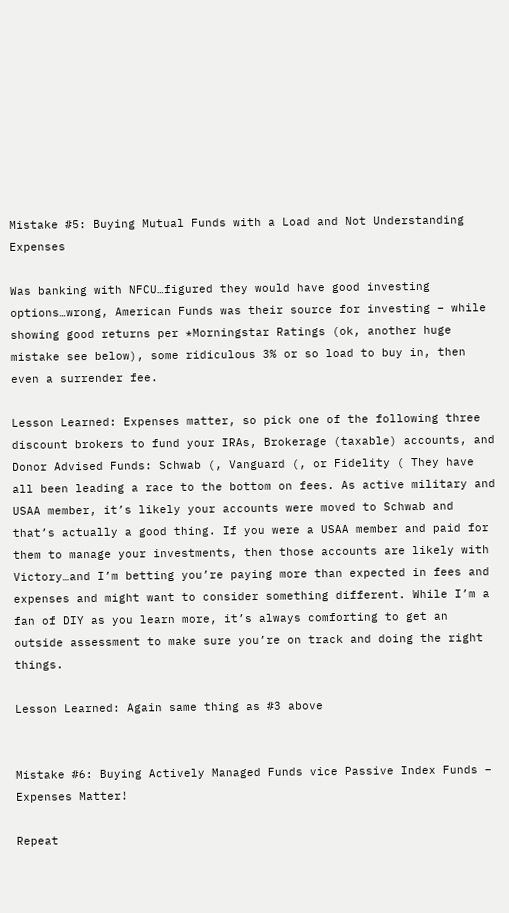Mistake #5: Buying Mutual Funds with a Load and Not Understanding Expenses

Was banking with NFCU…figured they would have good investing options…wrong, American Funds was their source for investing – while showing good returns per *Morningstar Ratings (ok, another huge mistake see below), some ridiculous 3% or so load to buy in, then even a surrender fee.

Lesson Learned: Expenses matter, so pick one of the following three discount brokers to fund your IRAs, Brokerage (taxable) accounts, and Donor Advised Funds: Schwab (, Vanguard (, or Fidelity ( They have all been leading a race to the bottom on fees. As active military and USAA member, it’s likely your accounts were moved to Schwab and that’s actually a good thing. If you were a USAA member and paid for them to manage your investments, then those accounts are likely with Victory…and I’m betting you’re paying more than expected in fees and expenses and might want to consider something different. While I’m a fan of DIY as you learn more, it’s always comforting to get an outside assessment to make sure you’re on track and doing the right things.

Lesson Learned: Again same thing as #3 above


Mistake #6: Buying Actively Managed Funds vice Passive Index Funds – Expenses Matter!

Repeat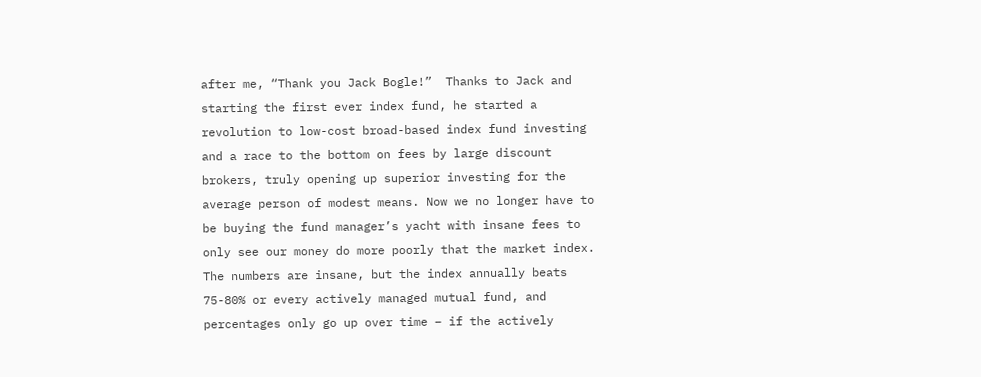after me, “Thank you Jack Bogle!”  Thanks to Jack and starting the first ever index fund, he started a revolution to low-cost broad-based index fund investing and a race to the bottom on fees by large discount brokers, truly opening up superior investing for the average person of modest means. Now we no longer have to be buying the fund manager’s yacht with insane fees to only see our money do more poorly that the market index. The numbers are insane, but the index annually beats 75-80% or every actively managed mutual fund, and percentages only go up over time – if the actively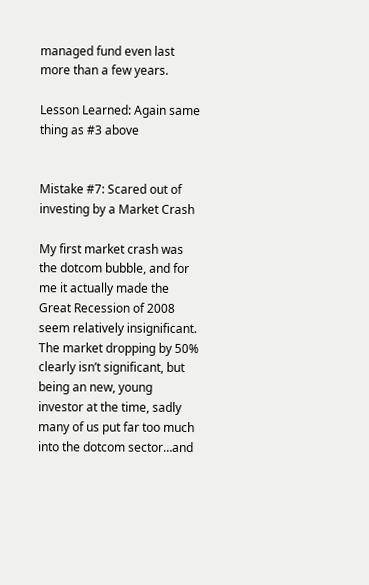managed fund even last more than a few years.

Lesson Learned: Again same thing as #3 above


Mistake #7: Scared out of investing by a Market Crash

My first market crash was the dotcom bubble, and for me it actually made the Great Recession of 2008 seem relatively insignificant. The market dropping by 50% clearly isn’t significant, but being an new, young investor at the time, sadly many of us put far too much into the dotcom sector…and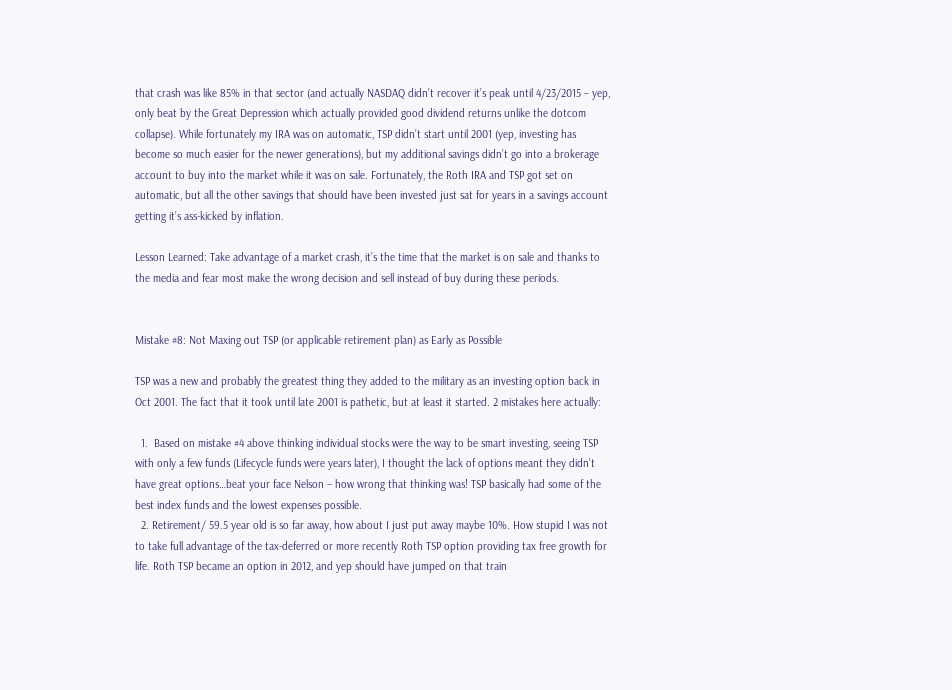that crash was like 85% in that sector (and actually NASDAQ didn’t recover it’s peak until 4/23/2015 – yep, only beat by the Great Depression which actually provided good dividend returns unlike the dotcom collapse). While fortunately my IRA was on automatic, TSP didn’t start until 2001 (yep, investing has become so much easier for the newer generations), but my additional savings didn’t go into a brokerage account to buy into the market while it was on sale. Fortunately, the Roth IRA and TSP got set on automatic, but all the other savings that should have been invested just sat for years in a savings account getting it’s ass-kicked by inflation.

Lesson Learned: Take advantage of a market crash, it’s the time that the market is on sale and thanks to the media and fear most make the wrong decision and sell instead of buy during these periods.


Mistake #8: Not Maxing out TSP (or applicable retirement plan) as Early as Possible

TSP was a new and probably the greatest thing they added to the military as an investing option back in Oct 2001. The fact that it took until late 2001 is pathetic, but at least it started. 2 mistakes here actually:

  1.  Based on mistake #4 above thinking individual stocks were the way to be smart investing, seeing TSP with only a few funds (Lifecycle funds were years later), I thought the lack of options meant they didn’t have great options…beat your face Nelson – how wrong that thinking was! TSP basically had some of the best index funds and the lowest expenses possible.
  2. Retirement/ 59.5 year old is so far away, how about I just put away maybe 10%. How stupid I was not to take full advantage of the tax-deferred or more recently Roth TSP option providing tax free growth for life. Roth TSP became an option in 2012, and yep should have jumped on that train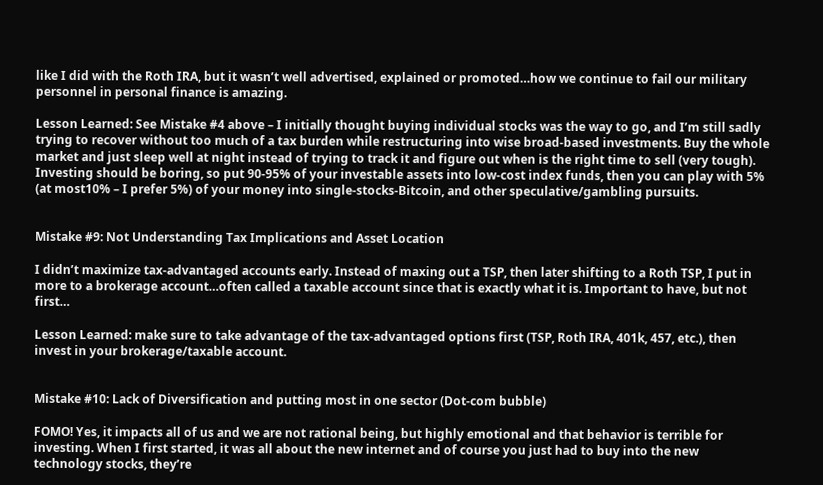like I did with the Roth IRA, but it wasn’t well advertised, explained or promoted…how we continue to fail our military personnel in personal finance is amazing.

Lesson Learned: See Mistake #4 above – I initially thought buying individual stocks was the way to go, and I’m still sadly trying to recover without too much of a tax burden while restructuring into wise broad-based investments. Buy the whole market and just sleep well at night instead of trying to track it and figure out when is the right time to sell (very tough). Investing should be boring, so put 90-95% of your investable assets into low-cost index funds, then you can play with 5% (at most10% – I prefer 5%) of your money into single-stocks-Bitcoin, and other speculative/gambling pursuits.


Mistake #9: Not Understanding Tax Implications and Asset Location

I didn’t maximize tax-advantaged accounts early. Instead of maxing out a TSP, then later shifting to a Roth TSP, I put in more to a brokerage account…often called a taxable account since that is exactly what it is. Important to have, but not first…

Lesson Learned: make sure to take advantage of the tax-advantaged options first (TSP, Roth IRA, 401k, 457, etc.), then invest in your brokerage/taxable account.


Mistake #10: Lack of Diversification and putting most in one sector (Dot-com bubble)

FOMO! Yes, it impacts all of us and we are not rational being, but highly emotional and that behavior is terrible for investing. When I first started, it was all about the new internet and of course you just had to buy into the new technology stocks, they’re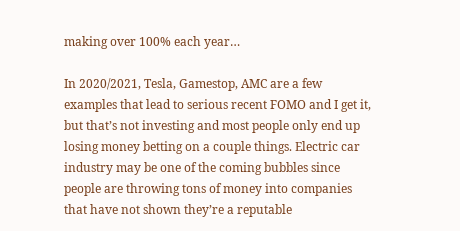making over 100% each year…

In 2020/2021, Tesla, Gamestop, AMC are a few examples that lead to serious recent FOMO and I get it, but that’s not investing and most people only end up losing money betting on a couple things. Electric car industry may be one of the coming bubbles since people are throwing tons of money into companies that have not shown they’re a reputable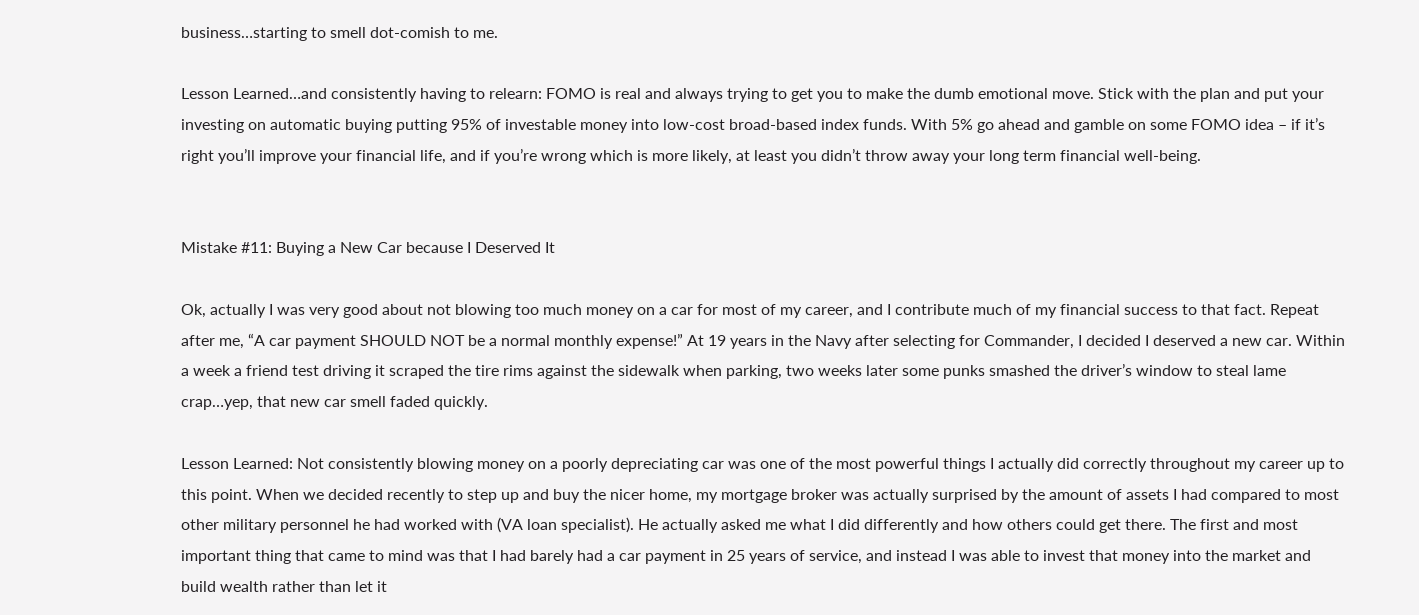business…starting to smell dot-comish to me.

Lesson Learned…and consistently having to relearn: FOMO is real and always trying to get you to make the dumb emotional move. Stick with the plan and put your investing on automatic buying putting 95% of investable money into low-cost broad-based index funds. With 5% go ahead and gamble on some FOMO idea – if it’s right you’ll improve your financial life, and if you’re wrong which is more likely, at least you didn’t throw away your long term financial well-being.


Mistake #11: Buying a New Car because I Deserved It

Ok, actually I was very good about not blowing too much money on a car for most of my career, and I contribute much of my financial success to that fact. Repeat after me, “A car payment SHOULD NOT be a normal monthly expense!” At 19 years in the Navy after selecting for Commander, I decided I deserved a new car. Within a week a friend test driving it scraped the tire rims against the sidewalk when parking, two weeks later some punks smashed the driver’s window to steal lame crap…yep, that new car smell faded quickly.

Lesson Learned: Not consistently blowing money on a poorly depreciating car was one of the most powerful things I actually did correctly throughout my career up to this point. When we decided recently to step up and buy the nicer home, my mortgage broker was actually surprised by the amount of assets I had compared to most other military personnel he had worked with (VA loan specialist). He actually asked me what I did differently and how others could get there. The first and most important thing that came to mind was that I had barely had a car payment in 25 years of service, and instead I was able to invest that money into the market and build wealth rather than let it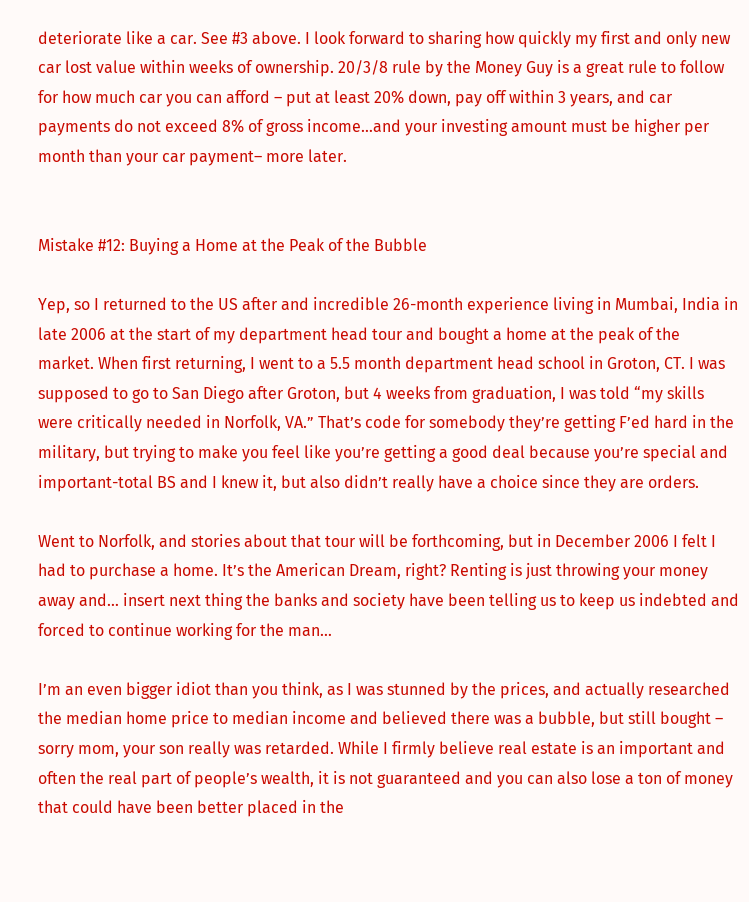deteriorate like a car. See #3 above. I look forward to sharing how quickly my first and only new car lost value within weeks of ownership. 20/3/8 rule by the Money Guy is a great rule to follow for how much car you can afford – put at least 20% down, pay off within 3 years, and car payments do not exceed 8% of gross income…and your investing amount must be higher per month than your car payment– more later.


Mistake #12: Buying a Home at the Peak of the Bubble

Yep, so I returned to the US after and incredible 26-month experience living in Mumbai, India in late 2006 at the start of my department head tour and bought a home at the peak of the market. When first returning, I went to a 5.5 month department head school in Groton, CT. I was supposed to go to San Diego after Groton, but 4 weeks from graduation, I was told “my skills were critically needed in Norfolk, VA.” That’s code for somebody they’re getting F’ed hard in the military, but trying to make you feel like you’re getting a good deal because you’re special and important-total BS and I knew it, but also didn’t really have a choice since they are orders.

Went to Norfolk, and stories about that tour will be forthcoming, but in December 2006 I felt I had to purchase a home. It’s the American Dream, right? Renting is just throwing your money away and… insert next thing the banks and society have been telling us to keep us indebted and forced to continue working for the man…

I’m an even bigger idiot than you think, as I was stunned by the prices, and actually researched the median home price to median income and believed there was a bubble, but still bought – sorry mom, your son really was retarded. While I firmly believe real estate is an important and often the real part of people’s wealth, it is not guaranteed and you can also lose a ton of money that could have been better placed in the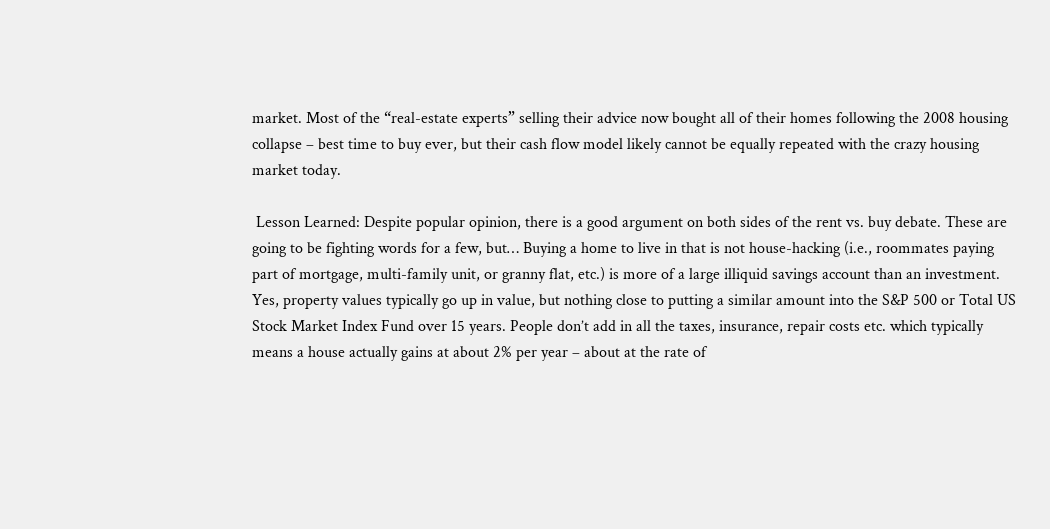market. Most of the “real-estate experts” selling their advice now bought all of their homes following the 2008 housing collapse – best time to buy ever, but their cash flow model likely cannot be equally repeated with the crazy housing market today.

 Lesson Learned: Despite popular opinion, there is a good argument on both sides of the rent vs. buy debate. These are going to be fighting words for a few, but… Buying a home to live in that is not house-hacking (i.e., roommates paying part of mortgage, multi-family unit, or granny flat, etc.) is more of a large illiquid savings account than an investment. Yes, property values typically go up in value, but nothing close to putting a similar amount into the S&P 500 or Total US Stock Market Index Fund over 15 years. People don’t add in all the taxes, insurance, repair costs etc. which typically means a house actually gains at about 2% per year – about at the rate of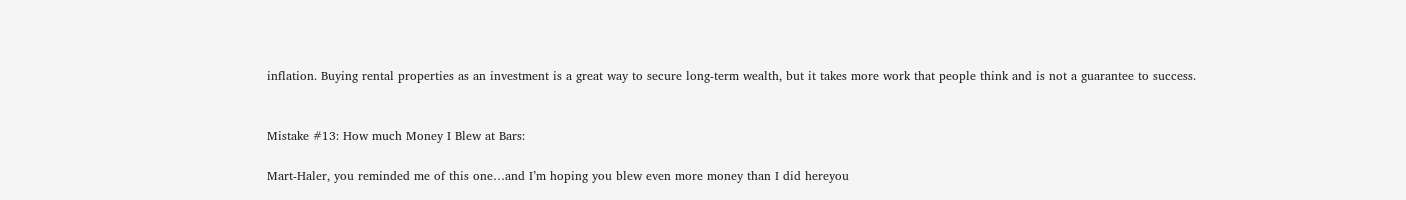inflation. Buying rental properties as an investment is a great way to secure long-term wealth, but it takes more work that people think and is not a guarantee to success.


Mistake #13: How much Money I Blew at Bars:

Mart-Haler, you reminded me of this one…and I’m hoping you blew even more money than I did hereyou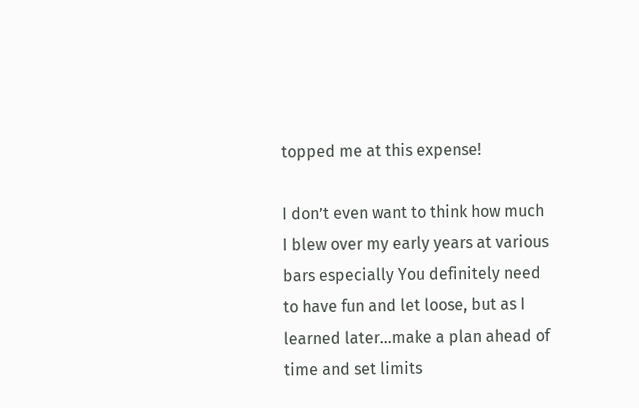topped me at this expense!

I don’t even want to think how much I blew over my early years at various bars especially You definitely need to have fun and let loose, but as I learned later…make a plan ahead of time and set limits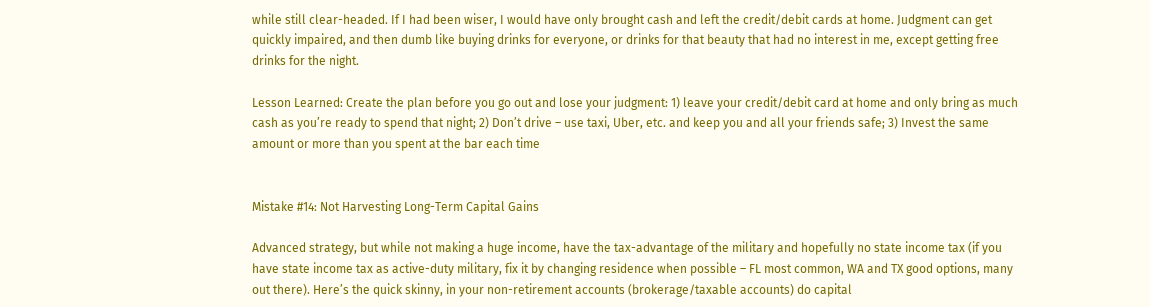while still clear-headed. If I had been wiser, I would have only brought cash and left the credit/debit cards at home. Judgment can get quickly impaired, and then dumb like buying drinks for everyone, or drinks for that beauty that had no interest in me, except getting free drinks for the night.

Lesson Learned: Create the plan before you go out and lose your judgment: 1) leave your credit/debit card at home and only bring as much cash as you’re ready to spend that night; 2) Don’t drive – use taxi, Uber, etc. and keep you and all your friends safe; 3) Invest the same amount or more than you spent at the bar each time


Mistake #14: Not Harvesting Long-Term Capital Gains

Advanced strategy, but while not making a huge income, have the tax-advantage of the military and hopefully no state income tax (if you have state income tax as active-duty military, fix it by changing residence when possible – FL most common, WA and TX good options, many out there). Here’s the quick skinny, in your non-retirement accounts (brokerage/taxable accounts) do capital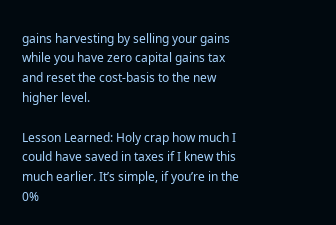gains harvesting by selling your gains while you have zero capital gains tax and reset the cost-basis to the new higher level.

Lesson Learned: Holy crap how much I could have saved in taxes if I knew this much earlier. It’s simple, if you’re in the 0%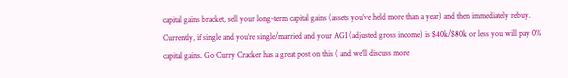capital gains bracket, sell your long-term capital gains (assets you’ve held more than a year) and then immediately rebuy. Currently, if single and you’re single/married and your AGI (adjusted gross income) is $40k/$80k or less you will pay 0% capital gains. Go Curry Cracker has a great post on this ( and we’ll discuss more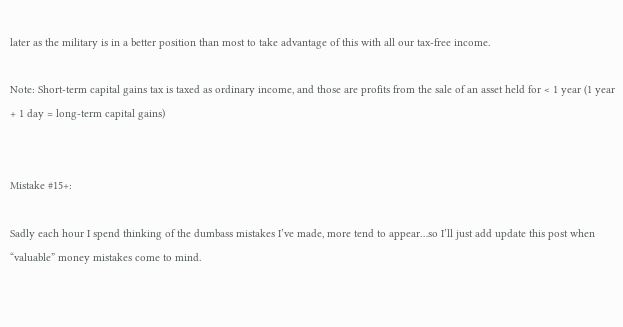later as the military is in a better position than most to take advantage of this with all our tax-free income.

Note: Short-term capital gains tax is taxed as ordinary income, and those are profits from the sale of an asset held for < 1 year (1 year + 1 day = long-term capital gains)


Mistake #15+:

Sadly each hour I spend thinking of the dumbass mistakes I’ve made, more tend to appear…so I’ll just add update this post when “valuable” money mistakes come to mind.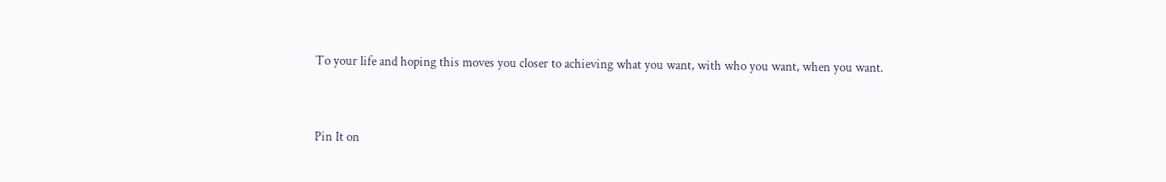To your life and hoping this moves you closer to achieving what you want, with who you want, when you want.


Pin It on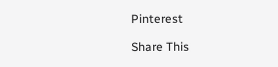Pinterest

Share This